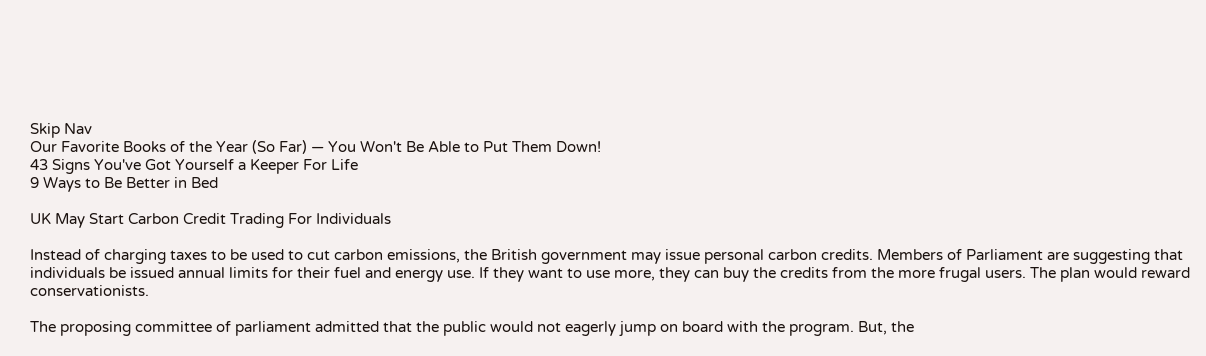Skip Nav
Our Favorite Books of the Year (So Far) — You Won't Be Able to Put Them Down!
43 Signs You've Got Yourself a Keeper For Life
9 Ways to Be Better in Bed

UK May Start Carbon Credit Trading For Individuals

Instead of charging taxes to be used to cut carbon emissions, the British government may issue personal carbon credits. Members of Parliament are suggesting that individuals be issued annual limits for their fuel and energy use. If they want to use more, they can buy the credits from the more frugal users. The plan would reward conservationists.

The proposing committee of parliament admitted that the public would not eagerly jump on board with the program. But, the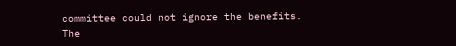committee could not ignore the benefits. The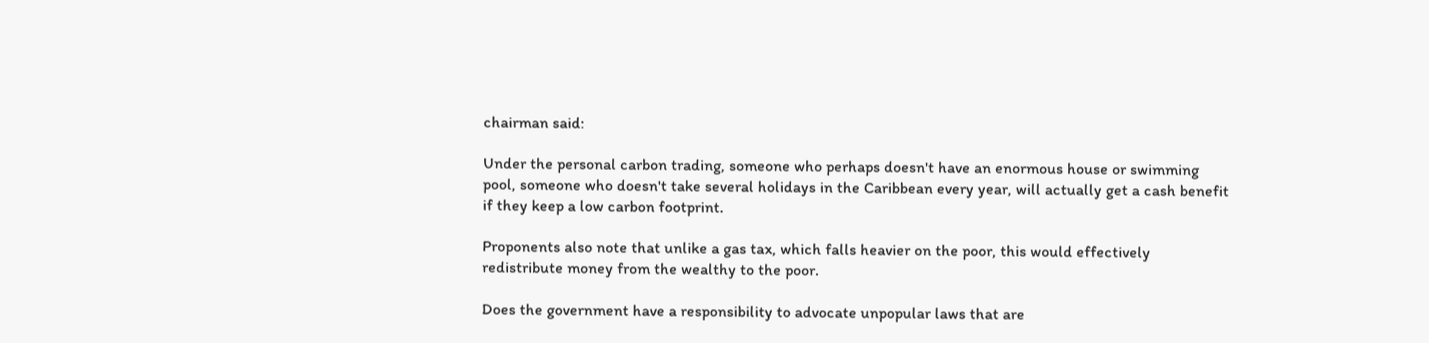chairman said:

Under the personal carbon trading, someone who perhaps doesn't have an enormous house or swimming pool, someone who doesn't take several holidays in the Caribbean every year, will actually get a cash benefit if they keep a low carbon footprint.

Proponents also note that unlike a gas tax, which falls heavier on the poor, this would effectively redistribute money from the wealthy to the poor.

Does the government have a responsibility to advocate unpopular laws that are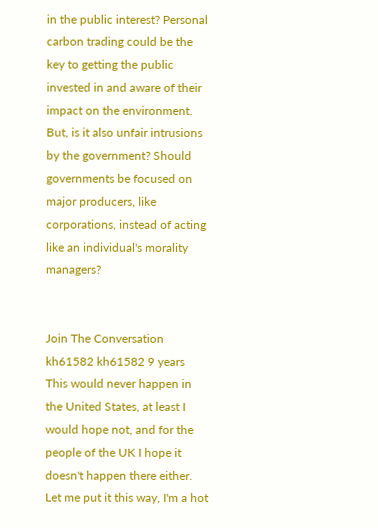in the public interest? Personal carbon trading could be the key to getting the public invested in and aware of their impact on the environment. But, is it also unfair intrusions by the government? Should governments be focused on major producers, like corporations, instead of acting like an individual's morality managers?


Join The Conversation
kh61582 kh61582 9 years
This would never happen in the United States, at least I would hope not, and for the people of the UK I hope it doesn't happen there either. Let me put it this way, I'm a hot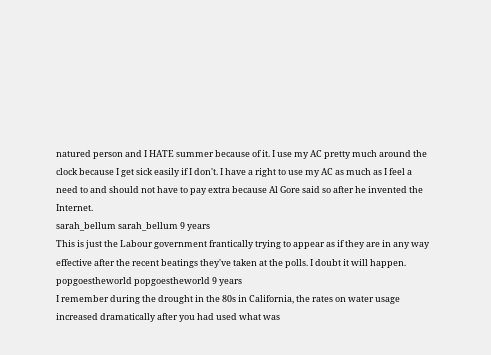natured person and I HATE summer because of it. I use my AC pretty much around the clock because I get sick easily if I don't. I have a right to use my AC as much as I feel a need to and should not have to pay extra because Al Gore said so after he invented the Internet.
sarah_bellum sarah_bellum 9 years
This is just the Labour government frantically trying to appear as if they are in any way effective after the recent beatings they've taken at the polls. I doubt it will happen.
popgoestheworld popgoestheworld 9 years
I remember during the drought in the 80s in California, the rates on water usage increased dramatically after you had used what was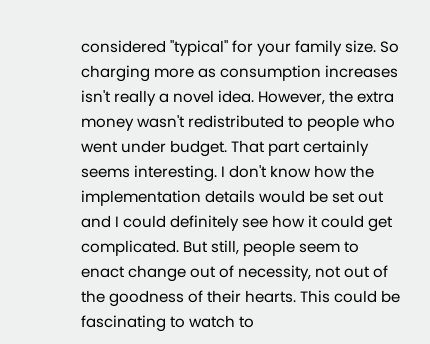considered "typical" for your family size. So charging more as consumption increases isn't really a novel idea. However, the extra money wasn't redistributed to people who went under budget. That part certainly seems interesting. I don't know how the implementation details would be set out and I could definitely see how it could get complicated. But still, people seem to enact change out of necessity, not out of the goodness of their hearts. This could be fascinating to watch to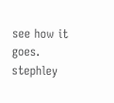see how it goes.
stephley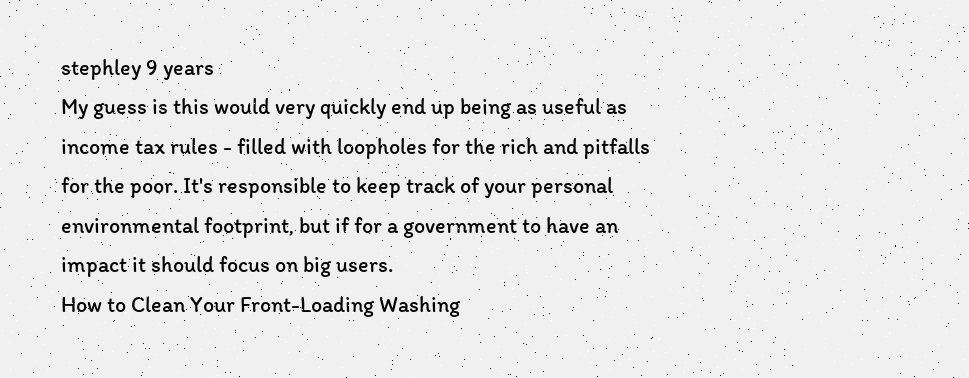stephley 9 years
My guess is this would very quickly end up being as useful as income tax rules - filled with loopholes for the rich and pitfalls for the poor. It's responsible to keep track of your personal environmental footprint, but if for a government to have an impact it should focus on big users.
How to Clean Your Front-Loading Washing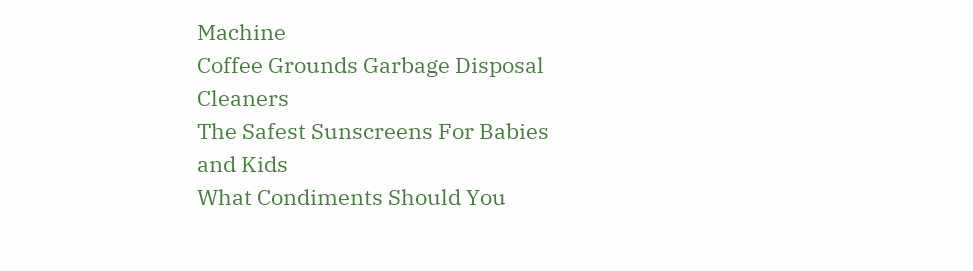Machine
Coffee Grounds Garbage Disposal Cleaners
The Safest Sunscreens For Babies and Kids
What Condiments Should You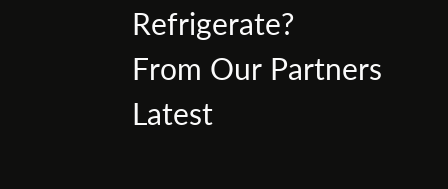Refrigerate?
From Our Partners
Latest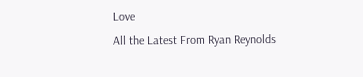Love
All the Latest From Ryan Reynolds